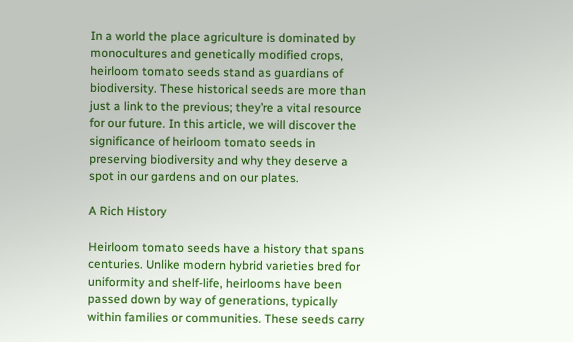In a world the place agriculture is dominated by monocultures and genetically modified crops, heirloom tomato seeds stand as guardians of biodiversity. These historical seeds are more than just a link to the previous; they’re a vital resource for our future. In this article, we will discover the significance of heirloom tomato seeds in preserving biodiversity and why they deserve a spot in our gardens and on our plates.

A Rich History

Heirloom tomato seeds have a history that spans centuries. Unlike modern hybrid varieties bred for uniformity and shelf-life, heirlooms have been passed down by way of generations, typically within families or communities. These seeds carry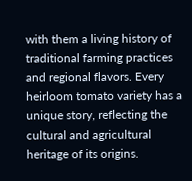with them a living history of traditional farming practices and regional flavors. Every heirloom tomato variety has a unique story, reflecting the cultural and agricultural heritage of its origins.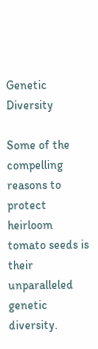Genetic Diversity

Some of the compelling reasons to protect heirloom tomato seeds is their unparalleled genetic diversity.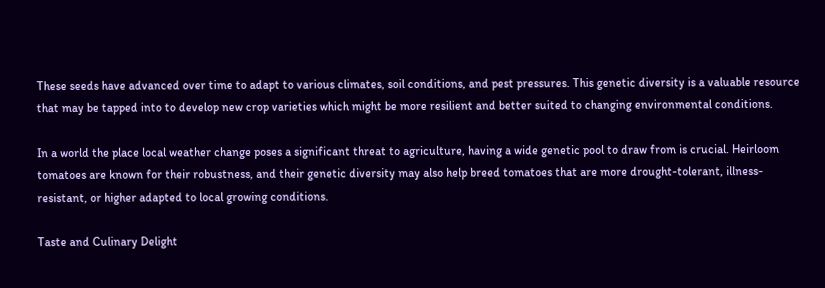These seeds have advanced over time to adapt to various climates, soil conditions, and pest pressures. This genetic diversity is a valuable resource that may be tapped into to develop new crop varieties which might be more resilient and better suited to changing environmental conditions.

In a world the place local weather change poses a significant threat to agriculture, having a wide genetic pool to draw from is crucial. Heirloom tomatoes are known for their robustness, and their genetic diversity may also help breed tomatoes that are more drought-tolerant, illness-resistant, or higher adapted to local growing conditions.

Taste and Culinary Delight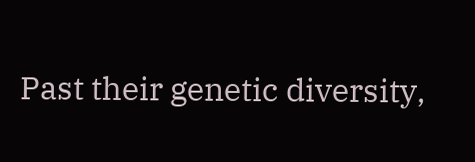Past their genetic diversity,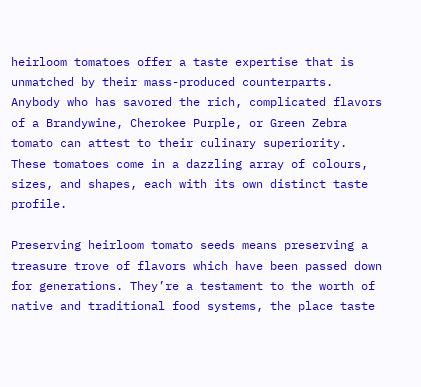heirloom tomatoes offer a taste expertise that is unmatched by their mass-produced counterparts. Anybody who has savored the rich, complicated flavors of a Brandywine, Cherokee Purple, or Green Zebra tomato can attest to their culinary superiority. These tomatoes come in a dazzling array of colours, sizes, and shapes, each with its own distinct taste profile.

Preserving heirloom tomato seeds means preserving a treasure trove of flavors which have been passed down for generations. They’re a testament to the worth of native and traditional food systems, the place taste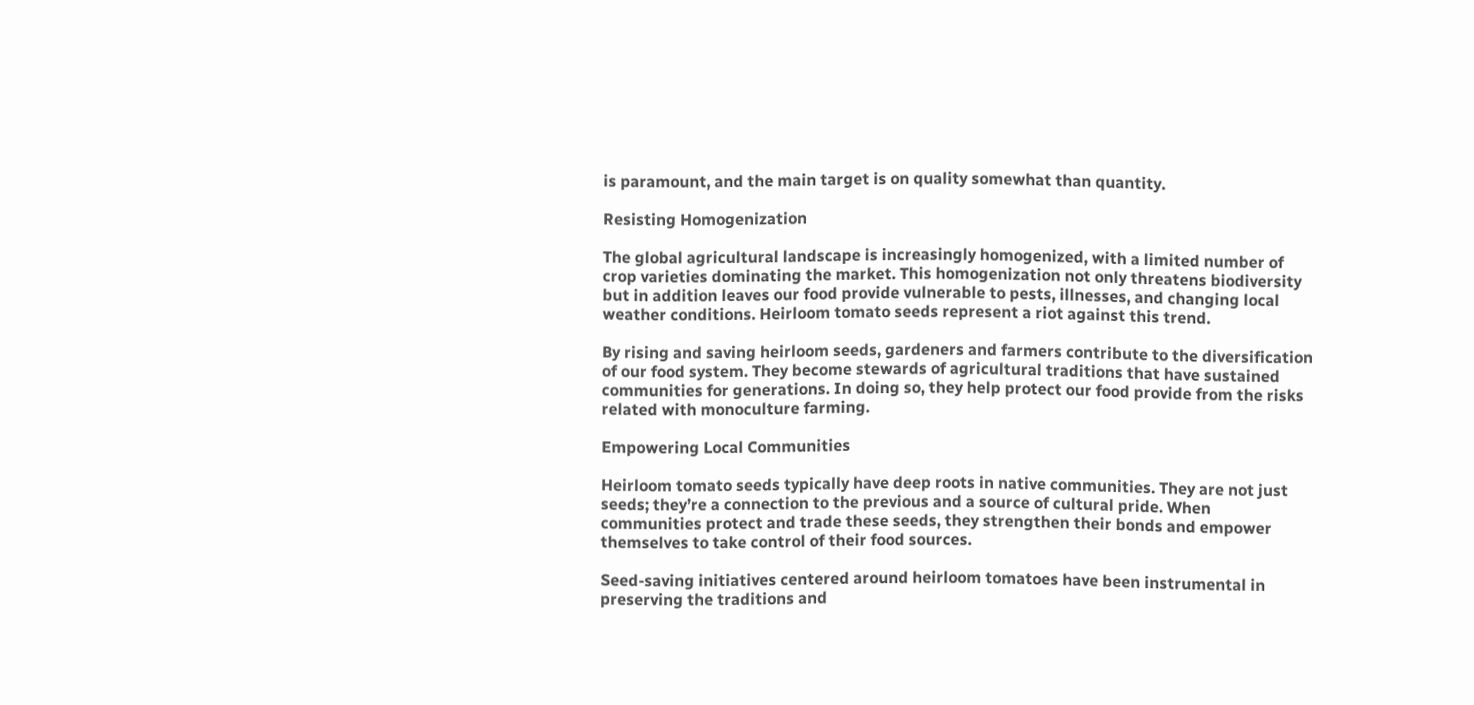is paramount, and the main target is on quality somewhat than quantity.

Resisting Homogenization

The global agricultural landscape is increasingly homogenized, with a limited number of crop varieties dominating the market. This homogenization not only threatens biodiversity but in addition leaves our food provide vulnerable to pests, illnesses, and changing local weather conditions. Heirloom tomato seeds represent a riot against this trend.

By rising and saving heirloom seeds, gardeners and farmers contribute to the diversification of our food system. They become stewards of agricultural traditions that have sustained communities for generations. In doing so, they help protect our food provide from the risks related with monoculture farming.

Empowering Local Communities

Heirloom tomato seeds typically have deep roots in native communities. They are not just seeds; they’re a connection to the previous and a source of cultural pride. When communities protect and trade these seeds, they strengthen their bonds and empower themselves to take control of their food sources.

Seed-saving initiatives centered around heirloom tomatoes have been instrumental in preserving the traditions and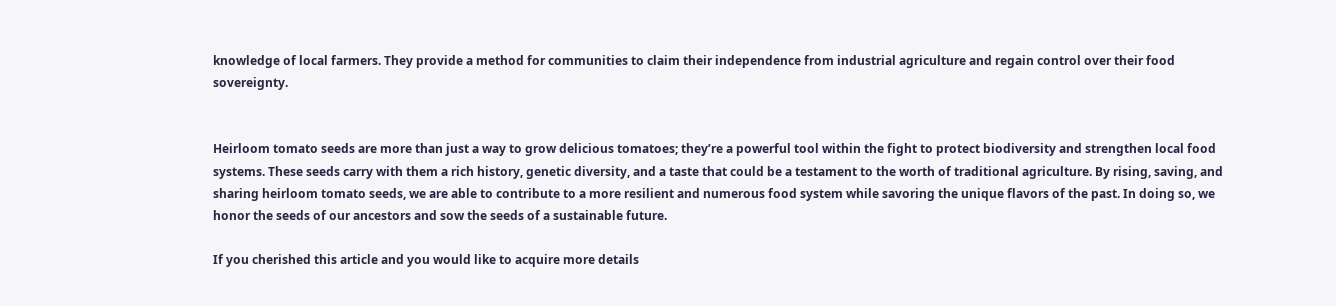knowledge of local farmers. They provide a method for communities to claim their independence from industrial agriculture and regain control over their food sovereignty.


Heirloom tomato seeds are more than just a way to grow delicious tomatoes; they’re a powerful tool within the fight to protect biodiversity and strengthen local food systems. These seeds carry with them a rich history, genetic diversity, and a taste that could be a testament to the worth of traditional agriculture. By rising, saving, and sharing heirloom tomato seeds, we are able to contribute to a more resilient and numerous food system while savoring the unique flavors of the past. In doing so, we honor the seeds of our ancestors and sow the seeds of a sustainable future.

If you cherished this article and you would like to acquire more details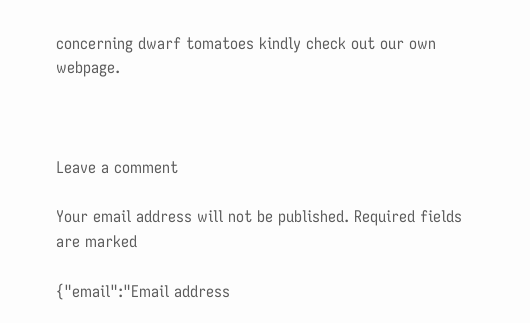concerning dwarf tomatoes kindly check out our own webpage.



Leave a comment

Your email address will not be published. Required fields are marked

{"email":"Email address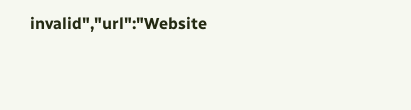invalid","url":"Website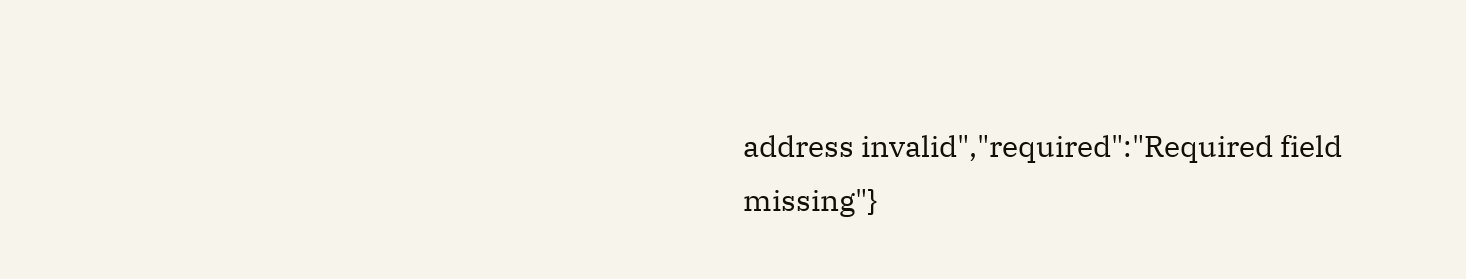address invalid","required":"Required field missing"}